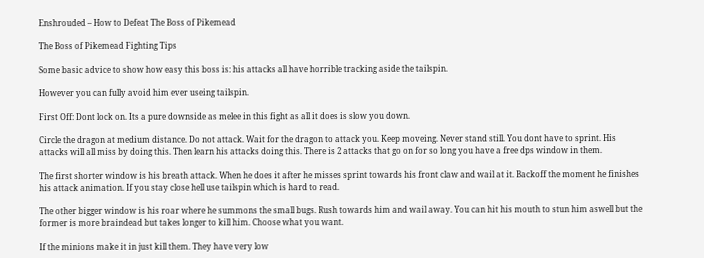Enshrouded – How to Defeat The Boss of Pikemead

The Boss of Pikemead Fighting Tips

Some basic advice to show how easy this boss is: his attacks all have horrible tracking aside the tailspin.

However you can fully avoid him ever useing tailspin.

First Off: Dont lock on. Its a pure downside as melee in this fight as all it does is slow you down.

Circle the dragon at medium distance. Do not attack. Wait for the dragon to attack you. Keep moveing. Never stand still. You dont have to sprint. His attacks will all miss by doing this. Then learn his attacks doing this. There is 2 attacks that go on for so long you have a free dps window in them.

The first shorter window is his breath attack. When he does it after he misses sprint towards his front claw and wail at it. Backoff the moment he finishes his attack animation. If you stay close hell use tailspin which is hard to read.

The other bigger window is his roar where he summons the small bugs. Rush towards him and wail away. You can hit his mouth to stun him aswell but the former is more braindead but takes longer to kill him. Choose what you want.

If the minions make it in just kill them. They have very low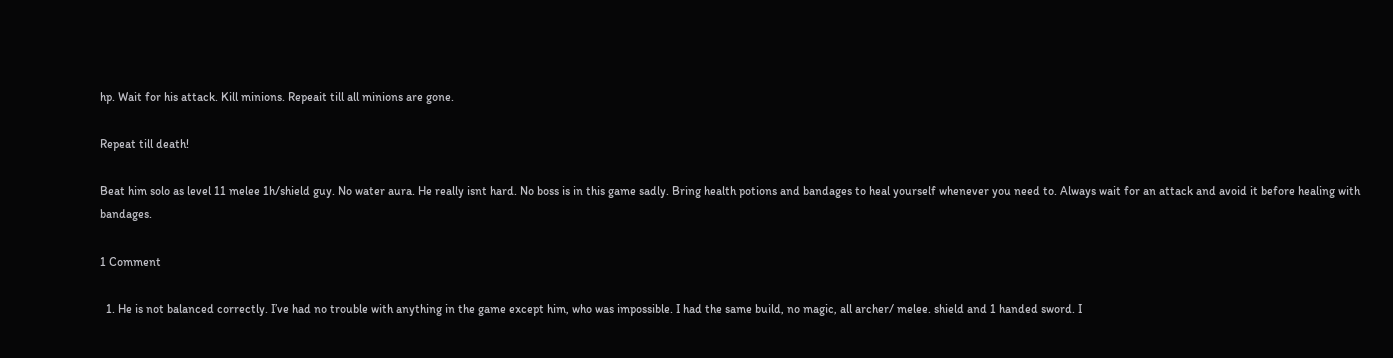hp. Wait for his attack. Kill minions. Repeait till all minions are gone.

Repeat till death!

Beat him solo as level 11 melee 1h/shield guy. No water aura. He really isnt hard. No boss is in this game sadly. Bring health potions and bandages to heal yourself whenever you need to. Always wait for an attack and avoid it before healing with bandages.

1 Comment

  1. He is not balanced correctly. I’ve had no trouble with anything in the game except him, who was impossible. I had the same build, no magic, all archer/ melee. shield and 1 handed sword. I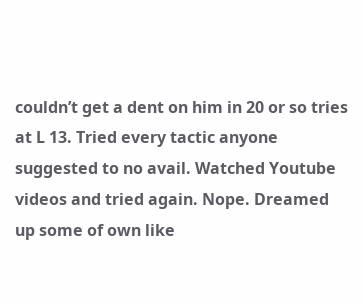couldn’t get a dent on him in 20 or so tries at L 13. Tried every tactic anyone suggested to no avail. Watched Youtube videos and tried again. Nope. Dreamed up some of own like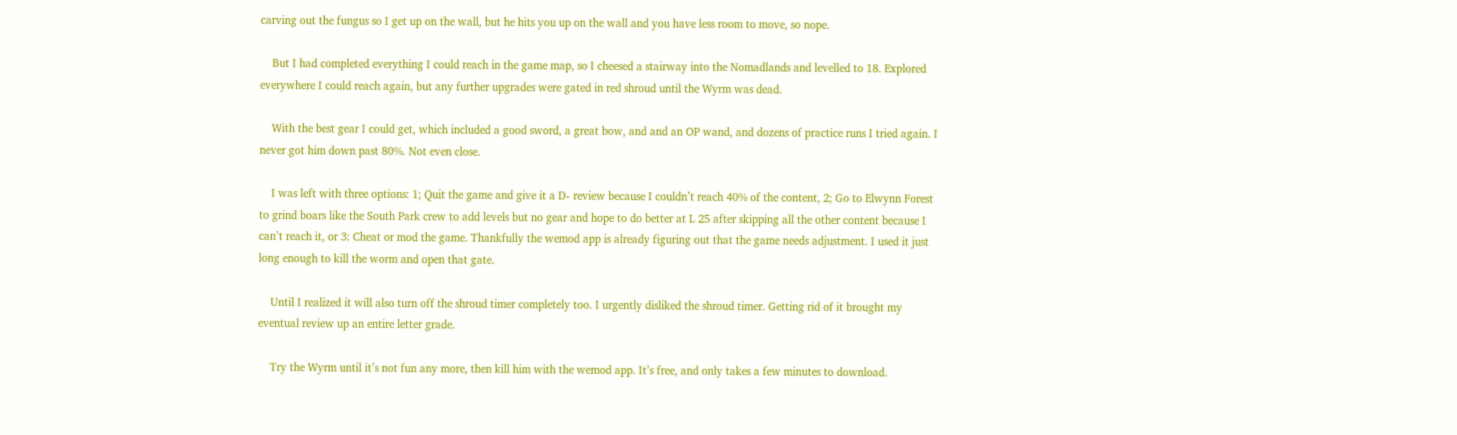carving out the fungus so I get up on the wall, but he hits you up on the wall and you have less room to move, so nope.

    But I had completed everything I could reach in the game map, so I cheesed a stairway into the Nomadlands and levelled to 18. Explored everywhere I could reach again, but any further upgrades were gated in red shroud until the Wyrm was dead.

    With the best gear I could get, which included a good sword, a great bow, and and an OP wand, and dozens of practice runs I tried again. I never got him down past 80%. Not even close.

    I was left with three options: 1; Quit the game and give it a D- review because I couldn’t reach 40% of the content, 2; Go to Elwynn Forest to grind boars like the South Park crew to add levels but no gear and hope to do better at L 25 after skipping all the other content because I can’t reach it, or 3: Cheat or mod the game. Thankfully the wemod app is already figuring out that the game needs adjustment. I used it just long enough to kill the worm and open that gate.

    Until I realized it will also turn off the shroud timer completely too. I urgently disliked the shroud timer. Getting rid of it brought my eventual review up an entire letter grade.

    Try the Wyrm until it’s not fun any more, then kill him with the wemod app. It’s free, and only takes a few minutes to download.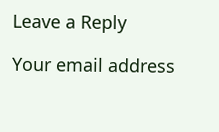Leave a Reply

Your email address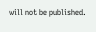will not be published.